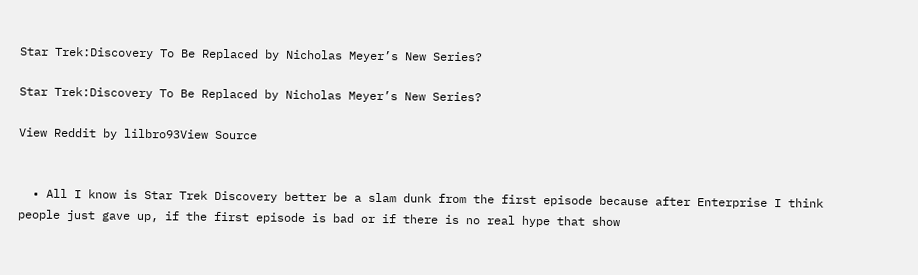Star Trek:Discovery To Be Replaced by Nicholas Meyer’s New Series?

Star Trek:Discovery To Be Replaced by Nicholas Meyer’s New Series?

View Reddit by lilbro93View Source


  • All I know is Star Trek Discovery better be a slam dunk from the first episode because after Enterprise I think people just gave up, if the first episode is bad or if there is no real hype that show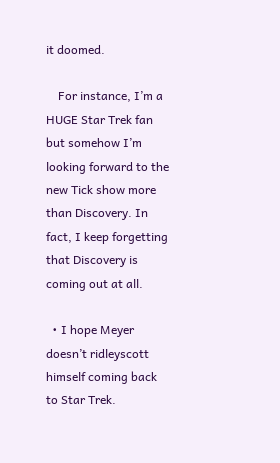it doomed.

    For instance, I’m a HUGE Star Trek fan but somehow I’m looking forward to the new Tick show more than Discovery. In fact, I keep forgetting that Discovery is coming out at all.

  • I hope Meyer doesn’t ridleyscott himself coming back to Star Trek.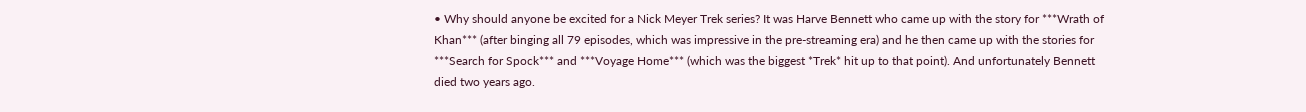• Why should anyone be excited for a Nick Meyer Trek series? It was Harve Bennett who came up with the story for ***Wrath of Khan*** (after binging all 79 episodes, which was impressive in the pre-streaming era) and he then came up with the stories for ***Search for Spock*** and ***Voyage Home*** (which was the biggest *Trek* hit up to that point). And unfortunately Bennett died two years ago.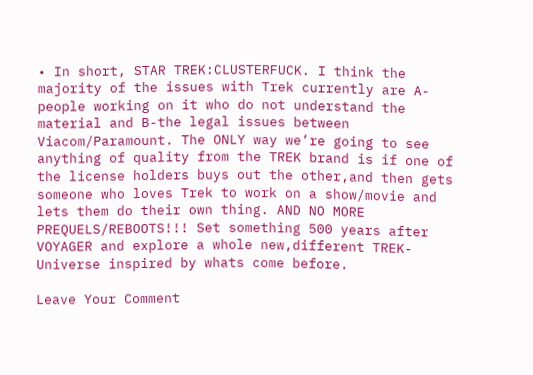• In short, STAR TREK:CLUSTERFUCK. I think the majority of the issues with Trek currently are A-people working on it who do not understand the material and B-the legal issues between Viacom/Paramount. The ONLY way we’re going to see anything of quality from the TREK brand is if one of the license holders buys out the other,and then gets someone who loves Trek to work on a show/movie and lets them do their own thing. AND NO MORE PREQUELS/REBOOTS!!! Set something 500 years after VOYAGER and explore a whole new,different TREK-Universe inspired by whats come before.

Leave Your Comment